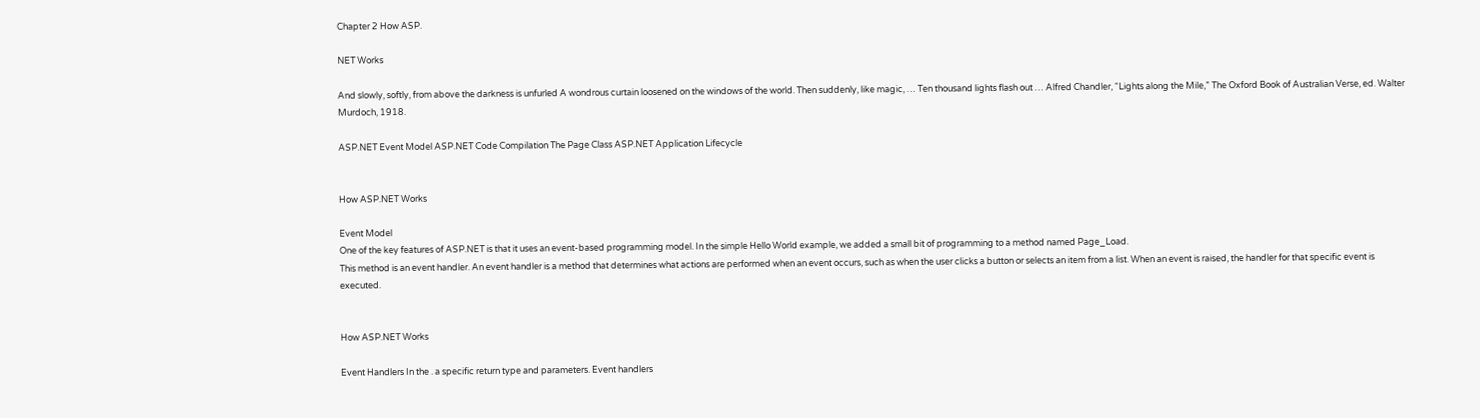Chapter 2 How ASP.

NET Works

And slowly, softly, from above the darkness is unfurled A wondrous curtain loosened on the windows of the world. Then suddenly, like magic, … Ten thousand lights flash out … Alfred Chandler, “Lights along the Mile,” The Oxford Book of Australian Verse, ed. Walter Murdoch, 1918.

ASP.NET Event Model ASP.NET Code Compilation The Page Class ASP.NET Application Lifecycle


How ASP.NET Works

Event Model
One of the key features of ASP.NET is that it uses an event-based programming model. In the simple Hello World example, we added a small bit of programming to a method named Page_Load.
This method is an event handler. An event handler is a method that determines what actions are performed when an event occurs, such as when the user clicks a button or selects an item from a list. When an event is raised, the handler for that specific event is executed.


How ASP.NET Works

Event Handlers In the . a specific return type and parameters. Event handlers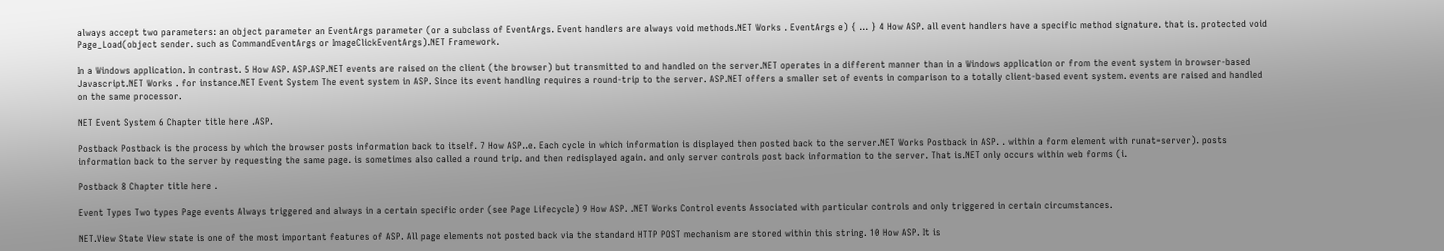always accept two parameters: an object parameter an EventArgs parameter (or a subclass of EventArgs. Event handlers are always void methods.NET Works . EventArgs e) { … } 4 How ASP. all event handlers have a specific method signature. that is. protected void Page_Load(object sender. such as CommandEventArgs or ImageClickEventArgs).NET Framework.

In a Windows application. In contrast. 5 How ASP. ASP.ASP.NET events are raised on the client (the browser) but transmitted to and handled on the server.NET operates in a different manner than in a Windows application or from the event system in browser-based Javascript.NET Works . for instance.NET Event System The event system in ASP. Since its event handling requires a round-trip to the server. ASP.NET offers a smaller set of events in comparison to a totally client-based event system. events are raised and handled on the same processor.

NET Event System 6 Chapter title here .ASP.

Postback Postback is the process by which the browser posts information back to itself. 7 How ASP..e. Each cycle in which information is displayed then posted back to the server.NET Works Postback in ASP. . within a form element with runat=server). posts information back to the server by requesting the same page. is sometimes also called a round trip. and then redisplayed again. and only server controls post back information to the server. That is.NET only occurs within web forms (i.

Postback 8 Chapter title here .

Event Types Two types Page events Always triggered and always in a certain specific order (see Page Lifecycle) 9 How ASP. .NET Works Control events Associated with particular controls and only triggered in certain circumstances.

NET.View State View state is one of the most important features of ASP. All page elements not posted back via the standard HTTP POST mechanism are stored within this string. 10 How ASP. It is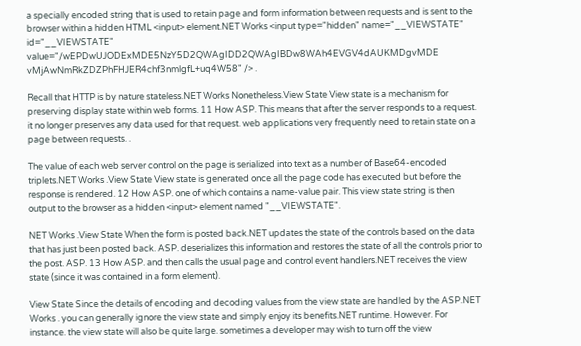a specially encoded string that is used to retain page and form information between requests and is sent to the browser within a hidden HTML <input> element.NET Works <input type="hidden" name="__VIEWSTATE" id="__VIEWSTATE" value="/wEPDwUJODExMDE5NzY5D2QWAgIDD2QWAgIBDw8WAh4EVGV4dAUKMDgvMDE vMjAwNmRkZDZPhFHJER4chf3nmlgfL+uq4W58" /> .

Recall that HTTP is by nature stateless.NET Works Nonetheless.View State View state is a mechanism for preserving display state within web forms. 11 How ASP. This means that after the server responds to a request. it no longer preserves any data used for that request. web applications very frequently need to retain state on a page between requests. .

The value of each web server control on the page is serialized into text as a number of Base64-encoded triplets.NET Works .View State View state is generated once all the page code has executed but before the response is rendered. 12 How ASP. one of which contains a name-value pair. This view state string is then output to the browser as a hidden <input> element named "__VIEWSTATE".

NET Works .View State When the form is posted back.NET updates the state of the controls based on the data that has just been posted back. ASP. deserializes this information and restores the state of all the controls prior to the post. ASP. 13 How ASP. and then calls the usual page and control event handlers.NET receives the view state (since it was contained in a form element).

View State Since the details of encoding and decoding values from the view state are handled by the ASP.NET Works . you can generally ignore the view state and simply enjoy its benefits.NET runtime. However. For instance. the view state will also be quite large. sometimes a developer may wish to turn off the view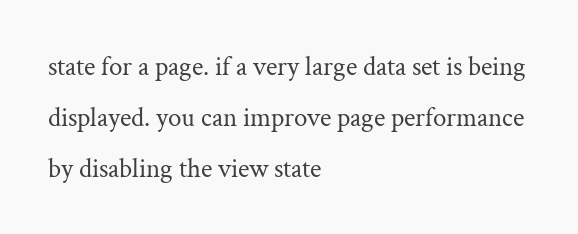state for a page. if a very large data set is being displayed. you can improve page performance by disabling the view state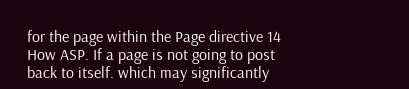for the page within the Page directive 14 How ASP. If a page is not going to post back to itself. which may significantly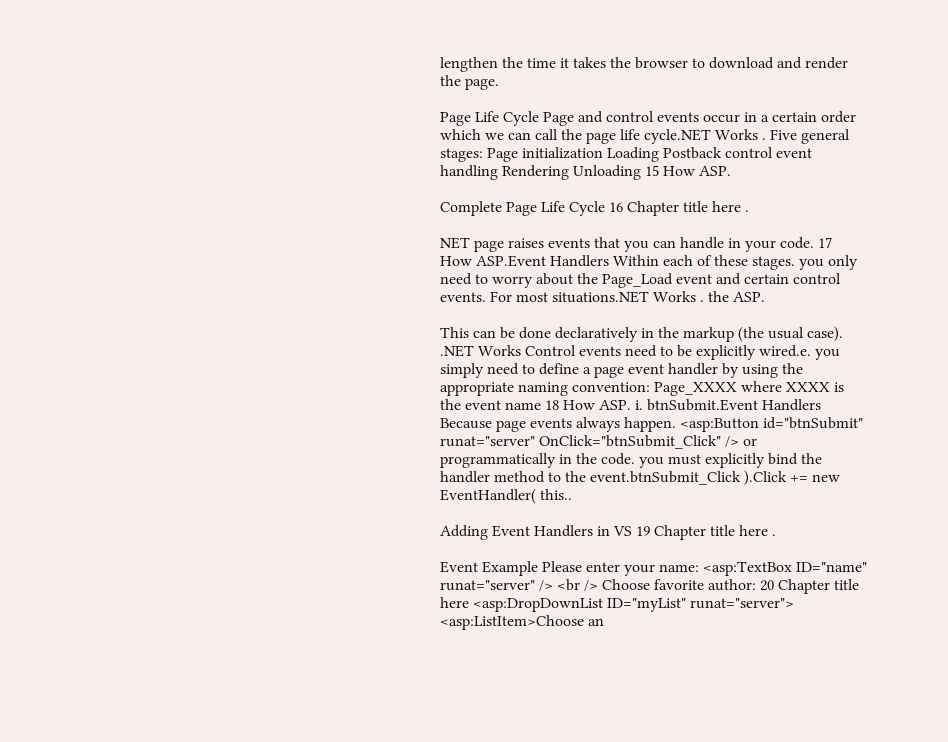lengthen the time it takes the browser to download and render the page.

Page Life Cycle Page and control events occur in a certain order which we can call the page life cycle.NET Works . Five general stages: Page initialization Loading Postback control event handling Rendering Unloading 15 How ASP.

Complete Page Life Cycle 16 Chapter title here .

NET page raises events that you can handle in your code. 17 How ASP.Event Handlers Within each of these stages. you only need to worry about the Page_Load event and certain control events. For most situations.NET Works . the ASP.

This can be done declaratively in the markup (the usual case). .NET Works Control events need to be explicitly wired.e. you simply need to define a page event handler by using the appropriate naming convention: Page_XXXX where XXXX is the event name 18 How ASP. i. btnSubmit.Event Handlers Because page events always happen. <asp:Button id="btnSubmit" runat="server" OnClick="btnSubmit_Click" /> or programmatically in the code. you must explicitly bind the handler method to the event.btnSubmit_Click ).Click += new EventHandler( this..

Adding Event Handlers in VS 19 Chapter title here .

Event Example Please enter your name: <asp:TextBox ID="name" runat="server" /> <br /> Choose favorite author: 20 Chapter title here <asp:DropDownList ID="myList" runat="server"> <asp:ListItem>Choose an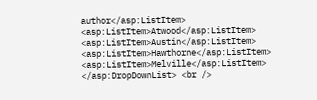author</asp:ListItem> <asp:ListItem>Atwood</asp:ListItem> <asp:ListItem>Austin</asp:ListItem> <asp:ListItem>Hawthorne</asp:ListItem> <asp:ListItem>Melville</asp:ListItem> </asp:DropDownList> <br />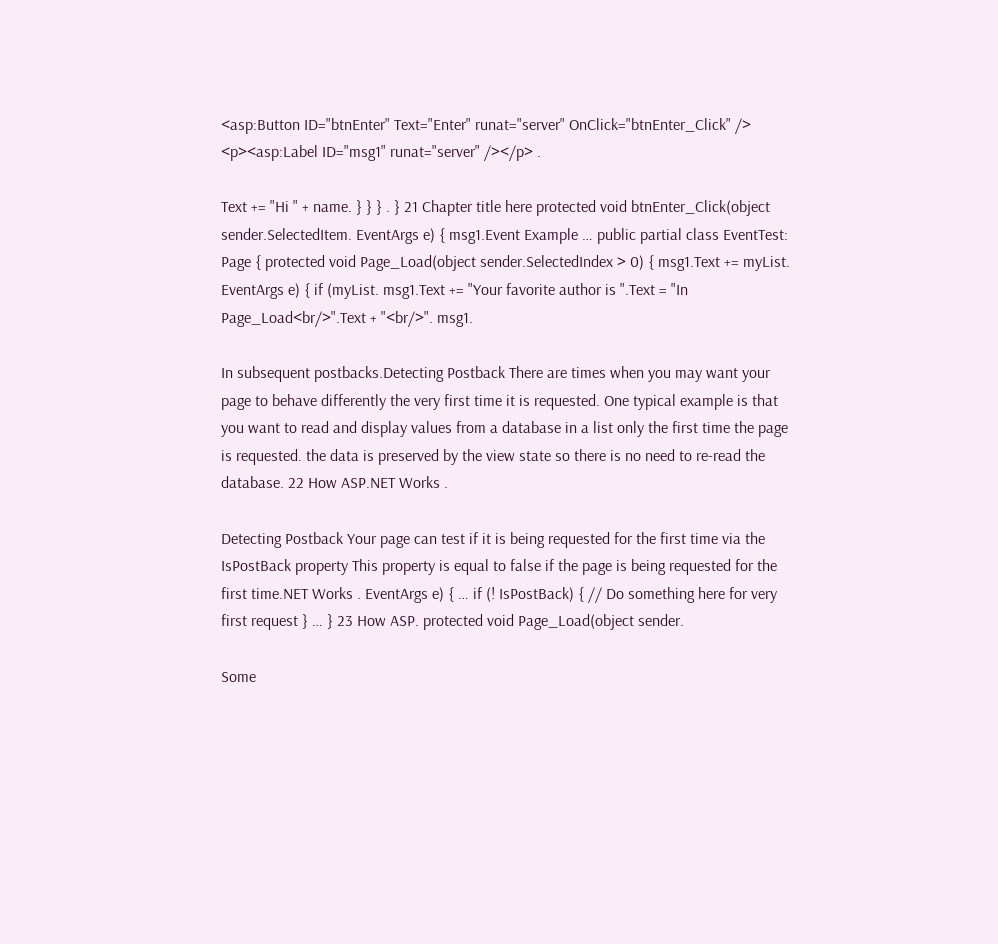<asp:Button ID="btnEnter" Text="Enter" runat="server" OnClick="btnEnter_Click" /> <p><asp:Label ID="msg1" runat="server" /></p> .

Text += "Hi " + name. } } } . } 21 Chapter title here protected void btnEnter_Click(object sender.SelectedItem. EventArgs e) { msg1.Event Example … public partial class EventTest: Page { protected void Page_Load(object sender.SelectedIndex > 0) { msg1.Text += myList. EventArgs e) { if (myList. msg1.Text += "Your favorite author is ".Text = "In Page_Load<br/>".Text + "<br/>". msg1.

In subsequent postbacks.Detecting Postback There are times when you may want your page to behave differently the very first time it is requested. One typical example is that you want to read and display values from a database in a list only the first time the page is requested. the data is preserved by the view state so there is no need to re-read the database. 22 How ASP.NET Works .

Detecting Postback Your page can test if it is being requested for the first time via the IsPostBack property This property is equal to false if the page is being requested for the first time.NET Works . EventArgs e) { … if (! IsPostBack) { // Do something here for very first request } … } 23 How ASP. protected void Page_Load(object sender.

Some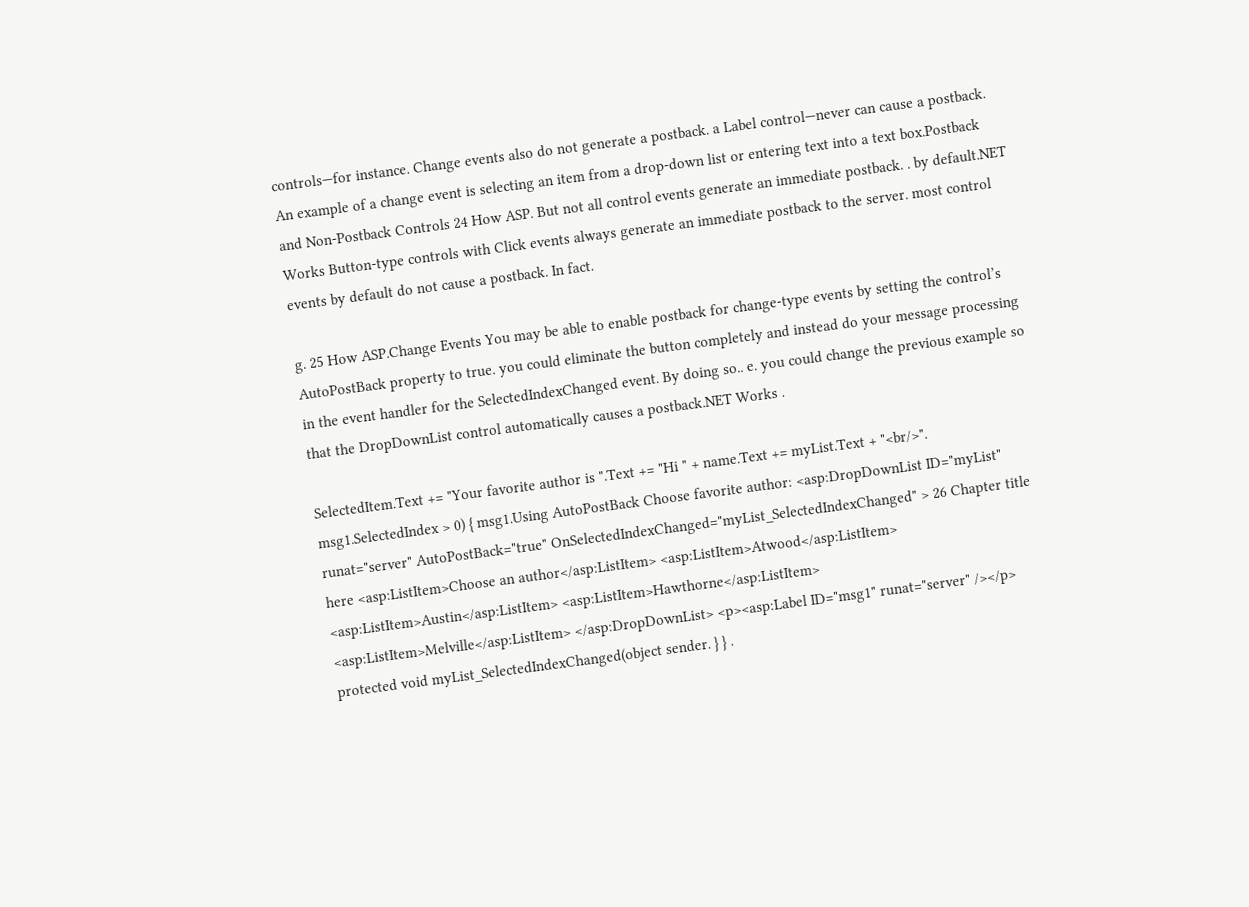controls—for instance. Change events also do not generate a postback. a Label control—never can cause a postback. An example of a change event is selecting an item from a drop-down list or entering text into a text box.Postback and Non-Postback Controls 24 How ASP. But not all control events generate an immediate postback. . by default.NET Works Button-type controls with Click events always generate an immediate postback to the server. most control events by default do not cause a postback. In fact.

g. 25 How ASP.Change Events You may be able to enable postback for change-type events by setting the control’s AutoPostBack property to true. you could eliminate the button completely and instead do your message processing in the event handler for the SelectedIndexChanged event. By doing so.. e. you could change the previous example so that the DropDownList control automatically causes a postback.NET Works .

SelectedItem.Text += "Your favorite author is ".Text += "Hi " + name.Text += myList.Text + "<br/>". msg1.SelectedIndex > 0) { msg1.Using AutoPostBack Choose favorite author: <asp:DropDownList ID="myList" runat="server" AutoPostBack="true" OnSelectedIndexChanged="myList_SelectedIndexChanged" > 26 Chapter title here <asp:ListItem>Choose an author</asp:ListItem> <asp:ListItem>Atwood</asp:ListItem> <asp:ListItem>Austin</asp:ListItem> <asp:ListItem>Hawthorne</asp:ListItem> <asp:ListItem>Melville</asp:ListItem> </asp:DropDownList> <p><asp:Label ID="msg1" runat="server" /></p> protected void myList_SelectedIndexChanged(object sender. } } .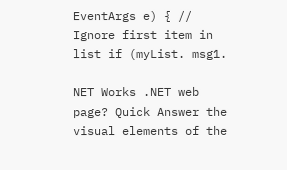EventArgs e) { // Ignore first item in list if (myList. msg1.

NET Works .NET web page? Quick Answer the visual elements of the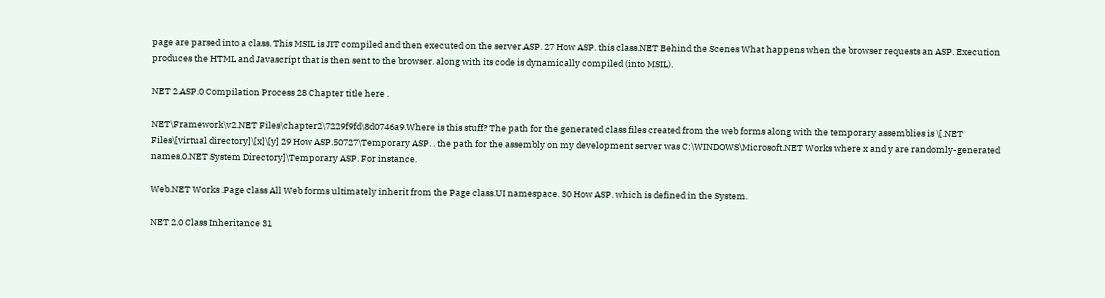page are parsed into a class. This MSIL is JIT compiled and then executed on the server.ASP. 27 How ASP. this class.NET Behind the Scenes What happens when the browser requests an ASP. Execution produces the HTML and Javascript that is then sent to the browser. along with its code is dynamically compiled (into MSIL).

NET 2.ASP.0 Compilation Process 28 Chapter title here .

NET\Framework\v2.NET Files\chapter2\7229f9fd\8d0746a9.Where is this stuff? The path for the generated class files created from the web forms along with the temporary assemblies is \[.NET Files\[virtual directory]\[x]\[y] 29 How ASP.50727\Temporary ASP. . the path for the assembly on my development server was C:\WINDOWS\Microsoft.NET Works where x and y are randomly-generated names.0.NET System Directory]\Temporary ASP. For instance.

Web.NET Works .Page class All Web forms ultimately inherit from the Page class.UI namespace. 30 How ASP. which is defined in the System.

NET 2.0 Class Inheritance 31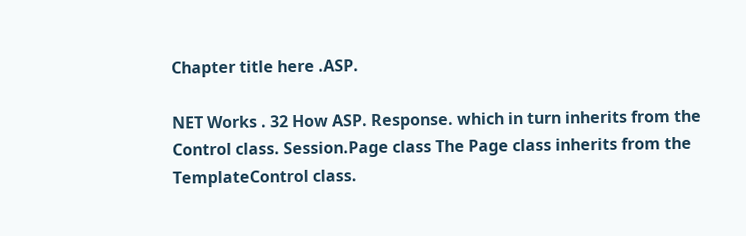Chapter title here .ASP.

NET Works . 32 How ASP. Response. which in turn inherits from the Control class. Session.Page class The Page class inherits from the TemplateControl class.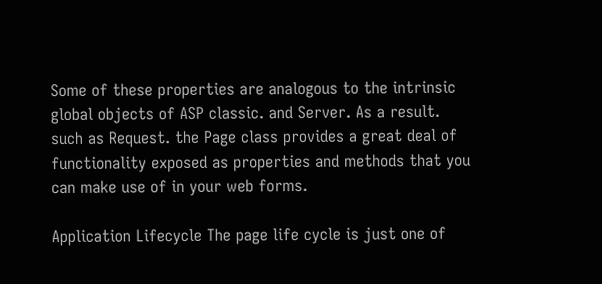Some of these properties are analogous to the intrinsic global objects of ASP classic. and Server. As a result. such as Request. the Page class provides a great deal of functionality exposed as properties and methods that you can make use of in your web forms.

Application Lifecycle The page life cycle is just one of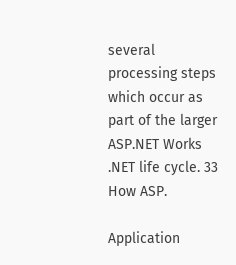several processing steps which occur as part of the larger ASP.NET Works .NET life cycle. 33 How ASP.

Application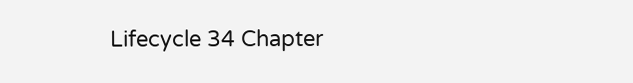Lifecycle 34 Chapter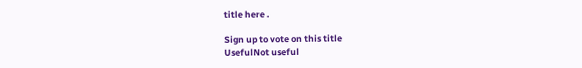title here .

Sign up to vote on this title
UsefulNot useful